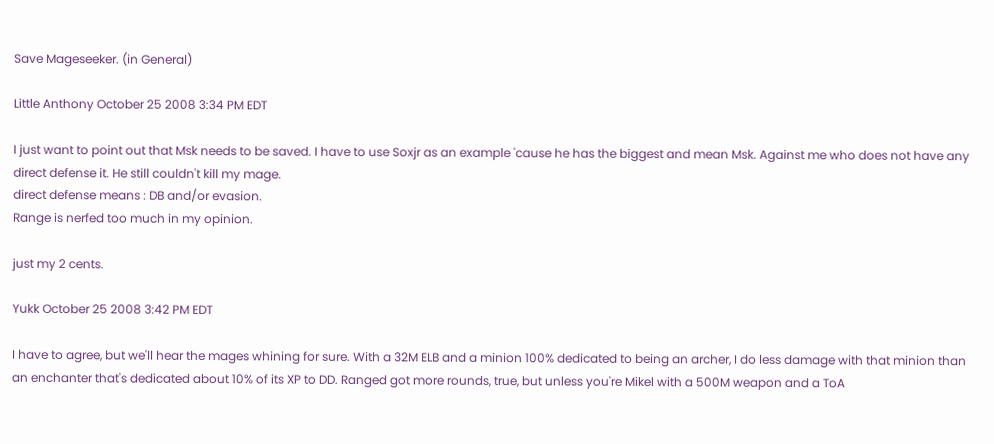Save Mageseeker. (in General)

Little Anthony October 25 2008 3:34 PM EDT

I just want to point out that Msk needs to be saved. I have to use Soxjr as an example 'cause he has the biggest and mean Msk. Against me who does not have any direct defense it. He still couldn't kill my mage.
direct defense means : DB and/or evasion.
Range is nerfed too much in my opinion.

just my 2 cents.

Yukk October 25 2008 3:42 PM EDT

I have to agree, but we'll hear the mages whining for sure. With a 32M ELB and a minion 100% dedicated to being an archer, I do less damage with that minion than an enchanter that's dedicated about 10% of its XP to DD. Ranged got more rounds, true, but unless you're Mikel with a 500M weapon and a ToA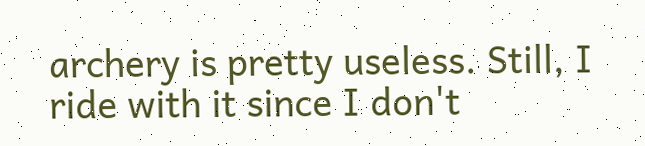archery is pretty useless. Still, I ride with it since I don't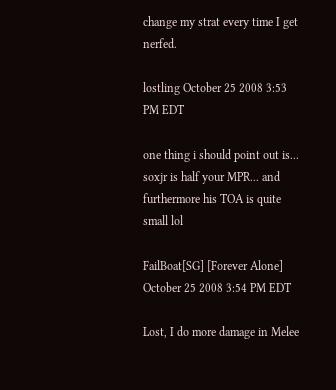change my strat every time I get nerfed.

lostling October 25 2008 3:53 PM EDT

one thing i should point out is... soxjr is half your MPR... and furthermore his TOA is quite small lol

FailBoat[SG] [Forever Alone] October 25 2008 3:54 PM EDT

Lost, I do more damage in Melee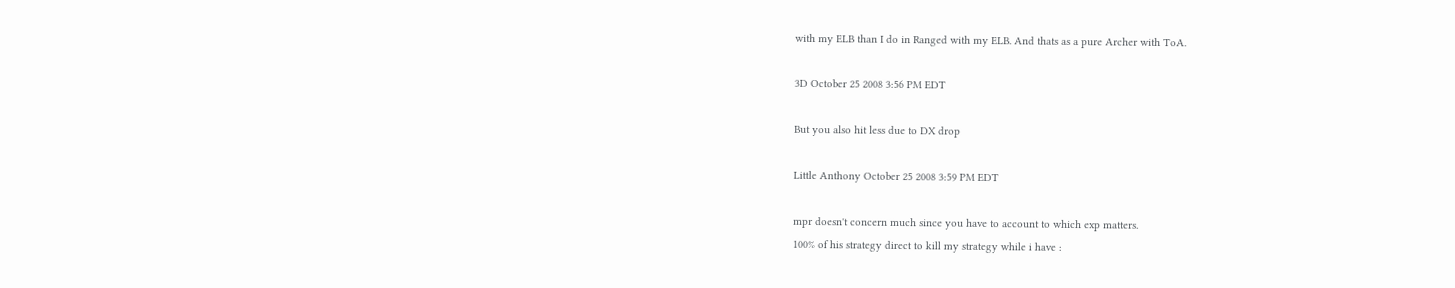with my ELB than I do in Ranged with my ELB. And thats as a pure Archer with ToA.

3D October 25 2008 3:56 PM EDT

But you also hit less due to DX drop

Little Anthony October 25 2008 3:59 PM EDT

mpr doesn't concern much since you have to account to which exp matters.
100% of his strategy direct to kill my strategy while i have :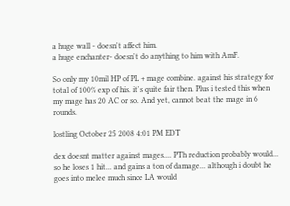a huge wall - doesn't affect him.
a huge enchanter- doesn't do anything to him with AmF.

So only my 10mil HP of PL + mage combine. against his strategy for total of 100% exp of his. it's quite fair then. Plus i tested this when my mage has 20 AC or so. And yet, cannot beat the mage in 6 rounds.

lostling October 25 2008 4:01 PM EDT

dex doesnt matter against mages.... PTh reduction probably would... so he loses 1 hit... and gains a ton of damage... although i doubt he goes into melee much since LA would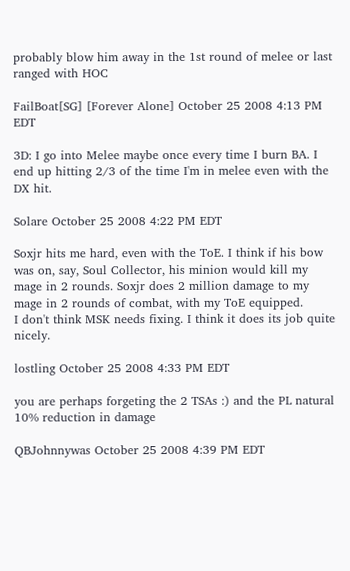probably blow him away in the 1st round of melee or last ranged with HOC

FailBoat[SG] [Forever Alone] October 25 2008 4:13 PM EDT

3D: I go into Melee maybe once every time I burn BA. I end up hitting 2/3 of the time I'm in melee even with the DX hit.

Solare October 25 2008 4:22 PM EDT

Soxjr hits me hard, even with the ToE. I think if his bow was on, say, Soul Collector, his minion would kill my mage in 2 rounds. Soxjr does 2 million damage to my mage in 2 rounds of combat, with my ToE equipped.
I don't think MSK needs fixing. I think it does its job quite nicely.

lostling October 25 2008 4:33 PM EDT

you are perhaps forgeting the 2 TSAs :) and the PL natural 10% reduction in damage

QBJohnnywas October 25 2008 4:39 PM EDT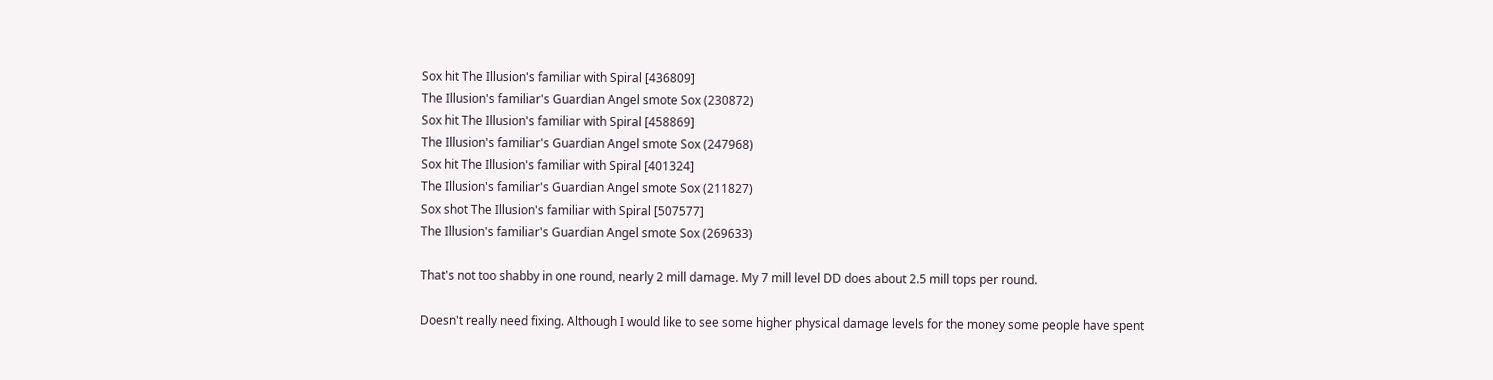Sox hit The Illusion's familiar with Spiral [436809]
The Illusion's familiar's Guardian Angel smote Sox (230872)
Sox hit The Illusion's familiar with Spiral [458869]
The Illusion's familiar's Guardian Angel smote Sox (247968)
Sox hit The Illusion's familiar with Spiral [401324]
The Illusion's familiar's Guardian Angel smote Sox (211827)
Sox shot The Illusion's familiar with Spiral [507577]
The Illusion's familiar's Guardian Angel smote Sox (269633)

That's not too shabby in one round, nearly 2 mill damage. My 7 mill level DD does about 2.5 mill tops per round.

Doesn't really need fixing. Although I would like to see some higher physical damage levels for the money some people have spent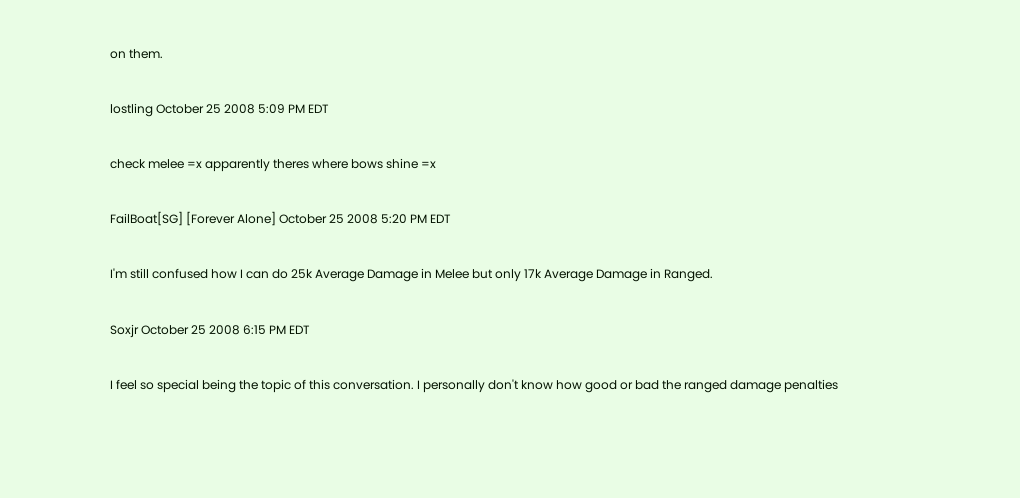on them.

lostling October 25 2008 5:09 PM EDT

check melee =x apparently theres where bows shine =x

FailBoat[SG] [Forever Alone] October 25 2008 5:20 PM EDT

I'm still confused how I can do 25k Average Damage in Melee but only 17k Average Damage in Ranged.

Soxjr October 25 2008 6:15 PM EDT

I feel so special being the topic of this conversation. I personally don't know how good or bad the ranged damage penalties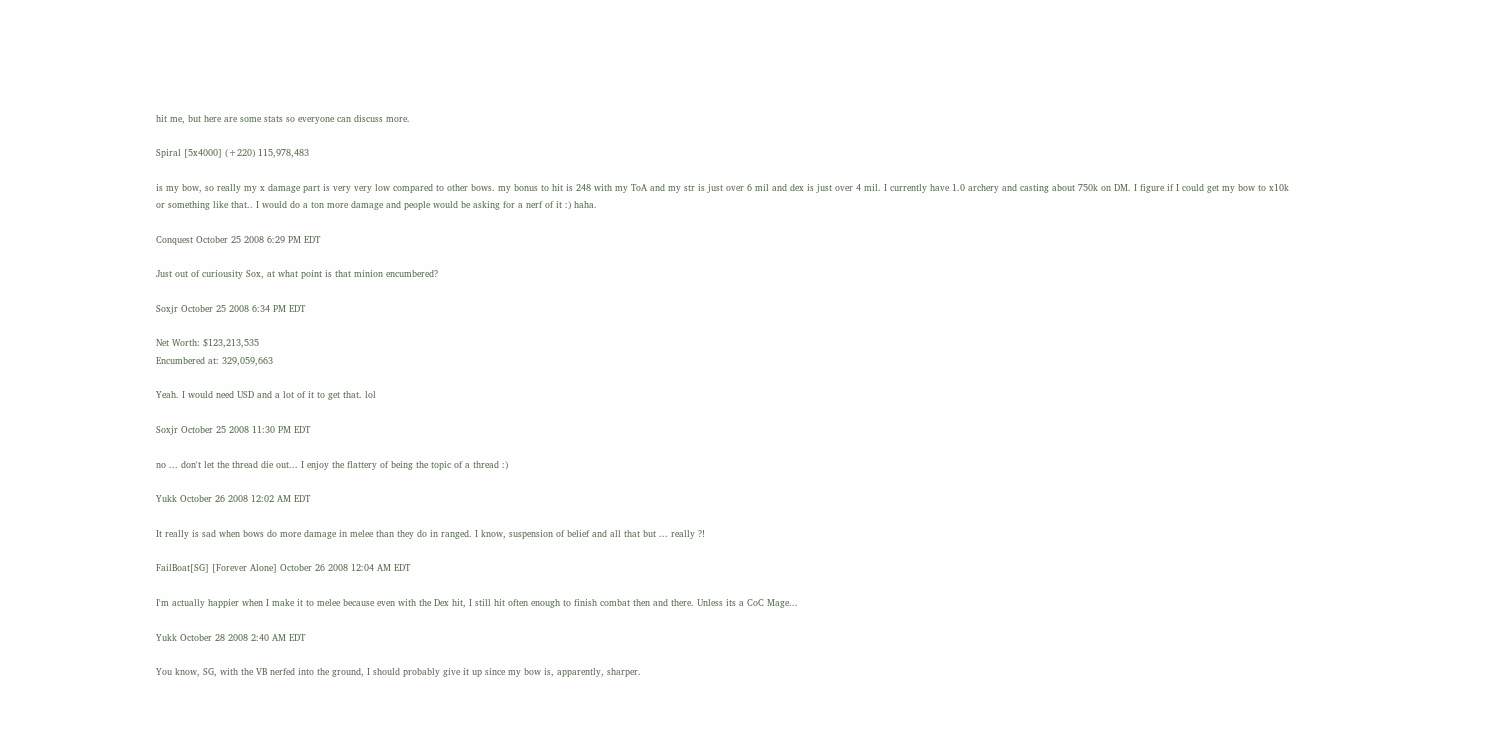hit me, but here are some stats so everyone can discuss more.

Spiral [5x4000] (+220) 115,978,483

is my bow, so really my x damage part is very very low compared to other bows. my bonus to hit is 248 with my ToA and my str is just over 6 mil and dex is just over 4 mil. I currently have 1.0 archery and casting about 750k on DM. I figure if I could get my bow to x10k or something like that.. I would do a ton more damage and people would be asking for a nerf of it :) haha.

Conquest October 25 2008 6:29 PM EDT

Just out of curiousity Sox, at what point is that minion encumbered?

Soxjr October 25 2008 6:34 PM EDT

Net Worth: $123,213,535
Encumbered at: 329,059,663

Yeah. I would need USD and a lot of it to get that. lol

Soxjr October 25 2008 11:30 PM EDT

no ... don't let the thread die out... I enjoy the flattery of being the topic of a thread :)

Yukk October 26 2008 12:02 AM EDT

It really is sad when bows do more damage in melee than they do in ranged. I know, suspension of belief and all that but ... really ?!

FailBoat[SG] [Forever Alone] October 26 2008 12:04 AM EDT

I'm actually happier when I make it to melee because even with the Dex hit, I still hit often enough to finish combat then and there. Unless its a CoC Mage...

Yukk October 28 2008 2:40 AM EDT

You know, SG, with the VB nerfed into the ground, I should probably give it up since my bow is, apparently, sharper.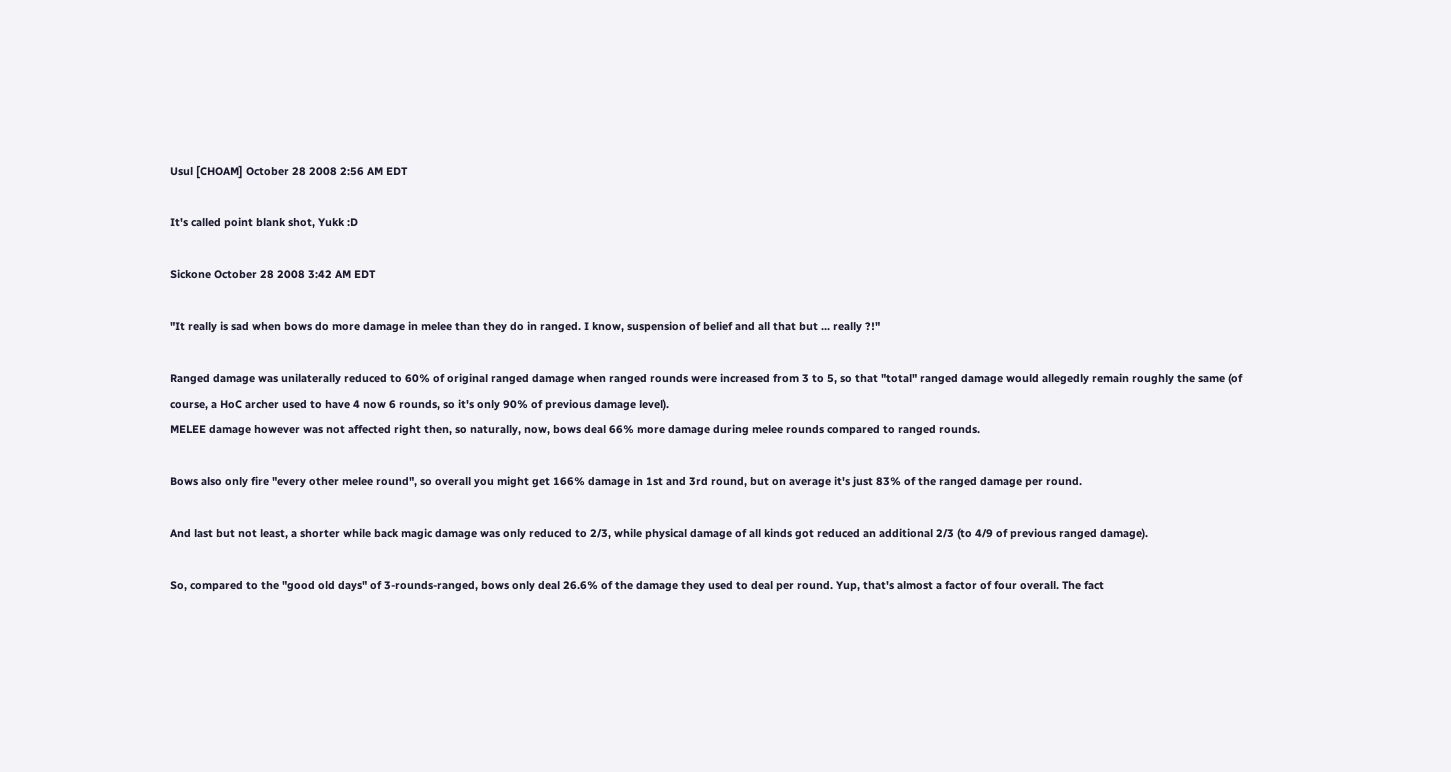Usul [CHOAM] October 28 2008 2:56 AM EDT

It's called point blank shot, Yukk :D

Sickone October 28 2008 3:42 AM EDT

"It really is sad when bows do more damage in melee than they do in ranged. I know, suspension of belief and all that but ... really ?!"

Ranged damage was unilaterally reduced to 60% of original ranged damage when ranged rounds were increased from 3 to 5, so that "total" ranged damage would allegedly remain roughly the same (of course, a HoC archer used to have 4 now 6 rounds, so it's only 90% of previous damage level).
MELEE damage however was not affected right then, so naturally, now, bows deal 66% more damage during melee rounds compared to ranged rounds.

Bows also only fire "every other melee round", so overall you might get 166% damage in 1st and 3rd round, but on average it's just 83% of the ranged damage per round.

And last but not least, a shorter while back magic damage was only reduced to 2/3, while physical damage of all kinds got reduced an additional 2/3 (to 4/9 of previous ranged damage).

So, compared to the "good old days" of 3-rounds-ranged, bows only deal 26.6% of the damage they used to deal per round. Yup, that's almost a factor of four overall. The fact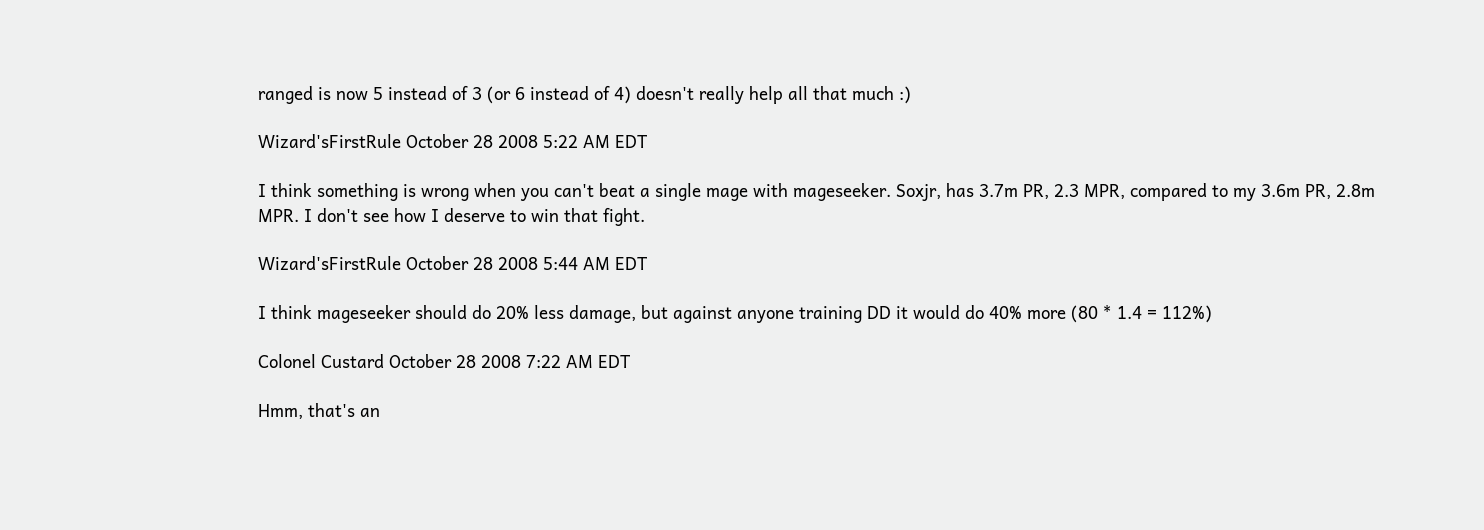ranged is now 5 instead of 3 (or 6 instead of 4) doesn't really help all that much :)

Wizard'sFirstRule October 28 2008 5:22 AM EDT

I think something is wrong when you can't beat a single mage with mageseeker. Soxjr, has 3.7m PR, 2.3 MPR, compared to my 3.6m PR, 2.8m MPR. I don't see how I deserve to win that fight.

Wizard'sFirstRule October 28 2008 5:44 AM EDT

I think mageseeker should do 20% less damage, but against anyone training DD it would do 40% more (80 * 1.4 = 112%)

Colonel Custard October 28 2008 7:22 AM EDT

Hmm, that's an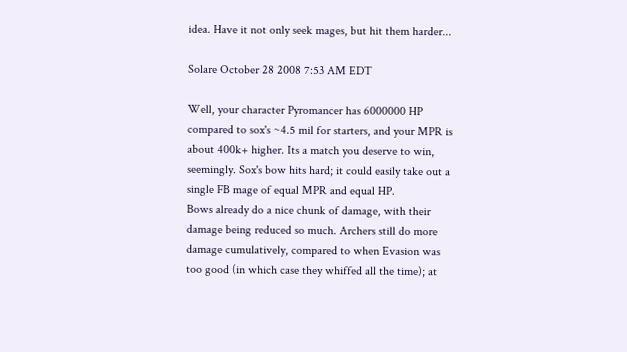idea. Have it not only seek mages, but hit them harder...

Solare October 28 2008 7:53 AM EDT

Well, your character Pyromancer has 6000000 HP compared to sox's ~4.5 mil for starters, and your MPR is about 400k+ higher. Its a match you deserve to win, seemingly. Sox's bow hits hard; it could easily take out a single FB mage of equal MPR and equal HP.
Bows already do a nice chunk of damage, with their damage being reduced so much. Archers still do more damage cumulatively, compared to when Evasion was too good (in which case they whiffed all the time); at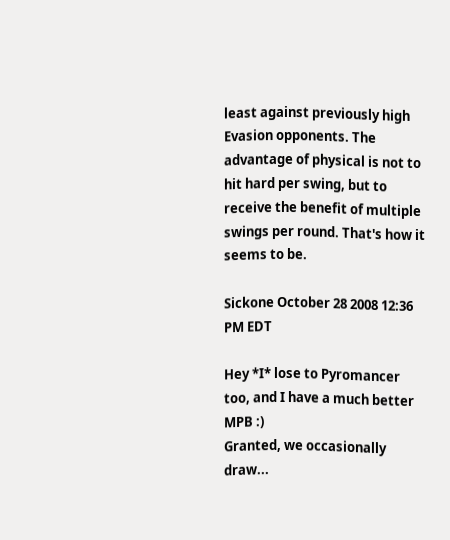least against previously high Evasion opponents. The advantage of physical is not to hit hard per swing, but to receive the benefit of multiple swings per round. That's how it seems to be.

Sickone October 28 2008 12:36 PM EDT

Hey *I* lose to Pyromancer too, and I have a much better MPB :)
Granted, we occasionally draw...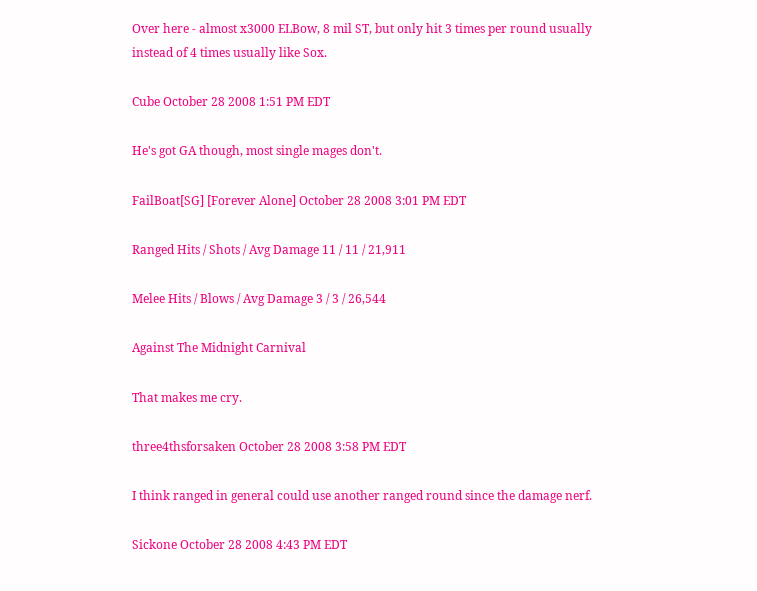Over here - almost x3000 ELBow, 8 mil ST, but only hit 3 times per round usually instead of 4 times usually like Sox.

Cube October 28 2008 1:51 PM EDT

He's got GA though, most single mages don't.

FailBoat[SG] [Forever Alone] October 28 2008 3:01 PM EDT

Ranged Hits / Shots / Avg Damage 11 / 11 / 21,911

Melee Hits / Blows / Avg Damage 3 / 3 / 26,544

Against The Midnight Carnival

That makes me cry.

three4thsforsaken October 28 2008 3:58 PM EDT

I think ranged in general could use another ranged round since the damage nerf.

Sickone October 28 2008 4:43 PM EDT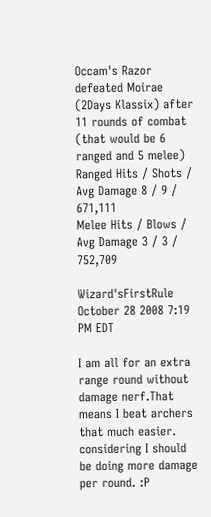Occam's Razor defeated Moirae (2Days Klassix) after 11 rounds of combat (that would be 6 ranged and 5 melee)
Ranged Hits / Shots / Avg Damage 8 / 9 / 671,111
Melee Hits / Blows / Avg Damage 3 / 3 / 752,709

Wizard'sFirstRule October 28 2008 7:19 PM EDT

I am all for an extra range round without damage nerf.That means I beat archers that much easier. considering I should be doing more damage per round. :P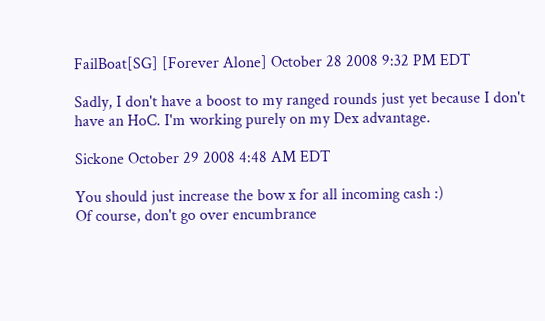FailBoat[SG] [Forever Alone] October 28 2008 9:32 PM EDT

Sadly, I don't have a boost to my ranged rounds just yet because I don't have an HoC. I'm working purely on my Dex advantage.

Sickone October 29 2008 4:48 AM EDT

You should just increase the bow x for all incoming cash :)
Of course, don't go over encumbrance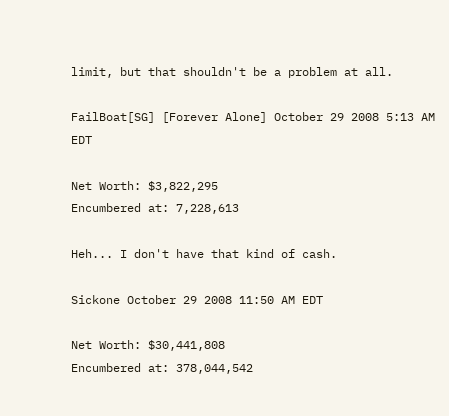limit, but that shouldn't be a problem at all.

FailBoat[SG] [Forever Alone] October 29 2008 5:13 AM EDT

Net Worth: $3,822,295
Encumbered at: 7,228,613

Heh... I don't have that kind of cash.

Sickone October 29 2008 11:50 AM EDT

Net Worth: $30,441,808
Encumbered at: 378,044,542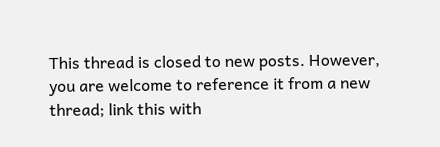This thread is closed to new posts. However, you are welcome to reference it from a new thread; link this with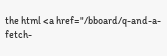the html <a href="/bboard/q-and-a-fetch-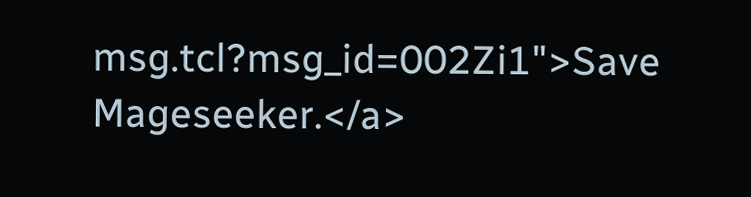msg.tcl?msg_id=002Zi1">Save Mageseeker.</a>